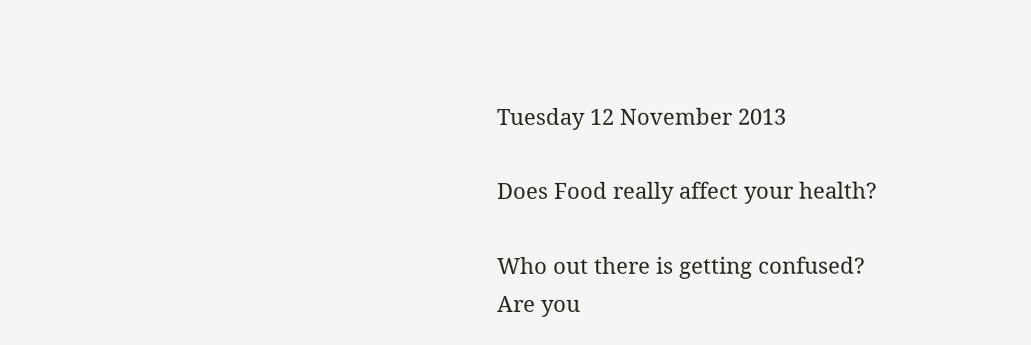Tuesday 12 November 2013

Does Food really affect your health?

Who out there is getting confused?
Are you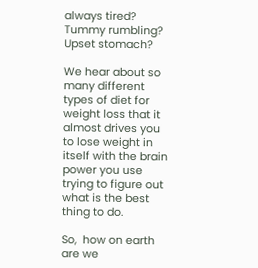always tired?
Tummy rumbling?
Upset stomach?

We hear about so many different types of diet for weight loss that it almost drives you to lose weight in itself with the brain power you use trying to figure out what is the best thing to do.

So,  how on earth are we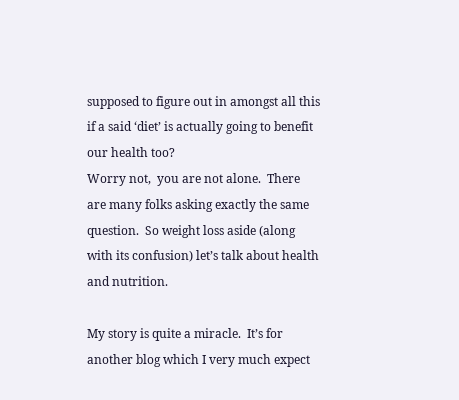supposed to figure out in amongst all this if a said ‘diet’ is actually going to benefit our health too?
Worry not,  you are not alone.  There are many folks asking exactly the same question.  So weight loss aside (along with its confusion) let’s talk about health and nutrition.

My story is quite a miracle.  It’s for another blog which I very much expect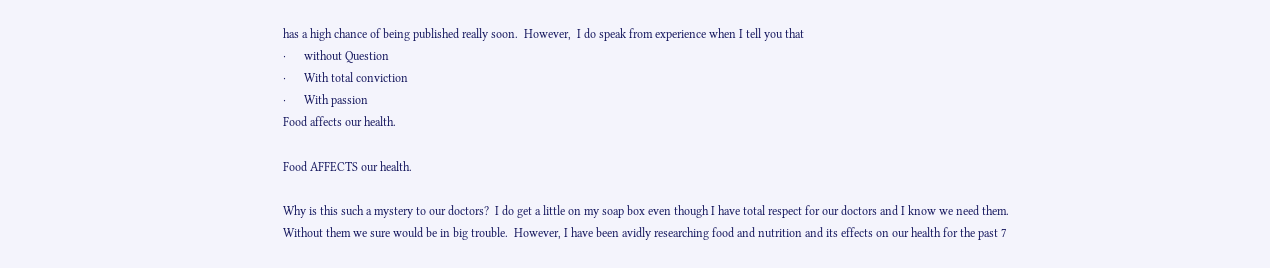has a high chance of being published really soon.  However,  I do speak from experience when I tell you that
·      without Question
·      With total conviction
·      With passion
Food affects our health.

Food AFFECTS our health.

Why is this such a mystery to our doctors?  I do get a little on my soap box even though I have total respect for our doctors and I know we need them.  Without them we sure would be in big trouble.  However, I have been avidly researching food and nutrition and its effects on our health for the past 7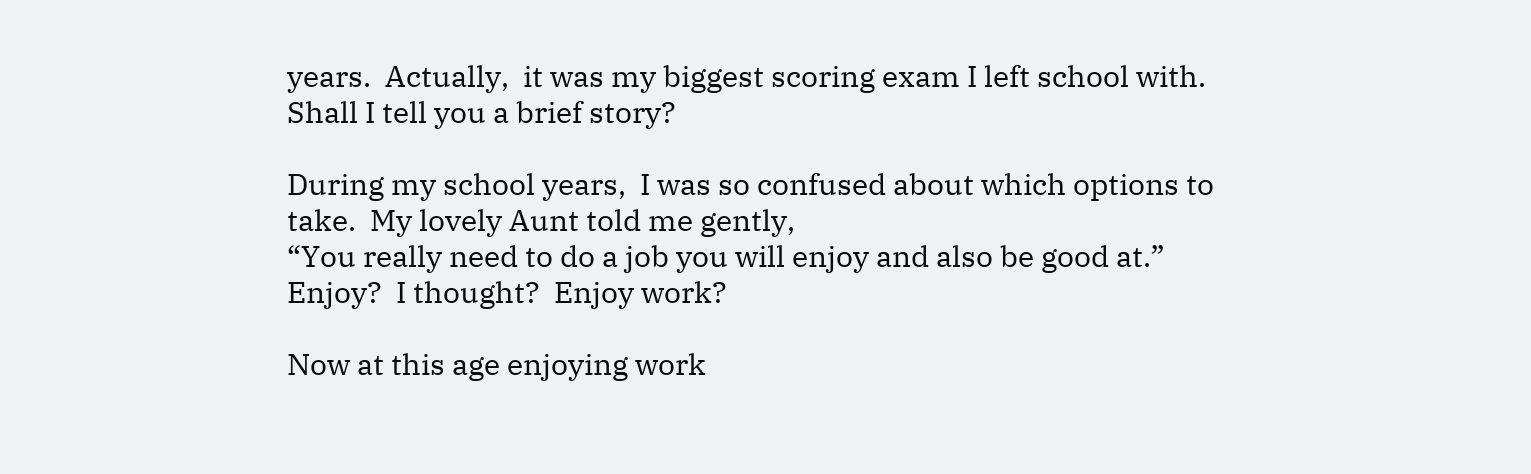years.  Actually,  it was my biggest scoring exam I left school with.  Shall I tell you a brief story?

During my school years,  I was so confused about which options to take.  My lovely Aunt told me gently,
“You really need to do a job you will enjoy and also be good at.”
Enjoy?  I thought?  Enjoy work?

Now at this age enjoying work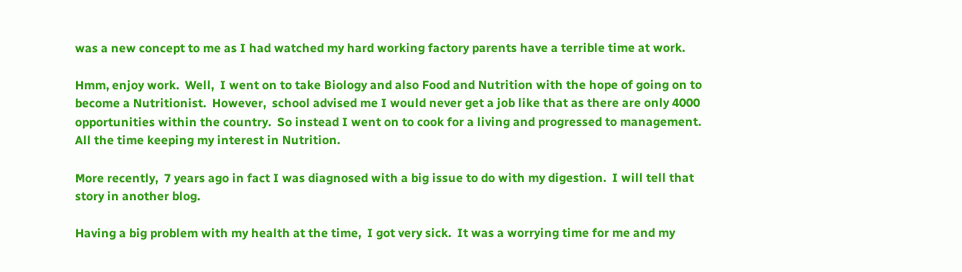was a new concept to me as I had watched my hard working factory parents have a terrible time at work.

Hmm, enjoy work.  Well,  I went on to take Biology and also Food and Nutrition with the hope of going on to become a Nutritionist.  However,  school advised me I would never get a job like that as there are only 4000 opportunities within the country.  So instead I went on to cook for a living and progressed to management.  All the time keeping my interest in Nutrition.

More recently,  7 years ago in fact I was diagnosed with a big issue to do with my digestion.  I will tell that story in another blog.

Having a big problem with my health at the time,  I got very sick.  It was a worrying time for me and my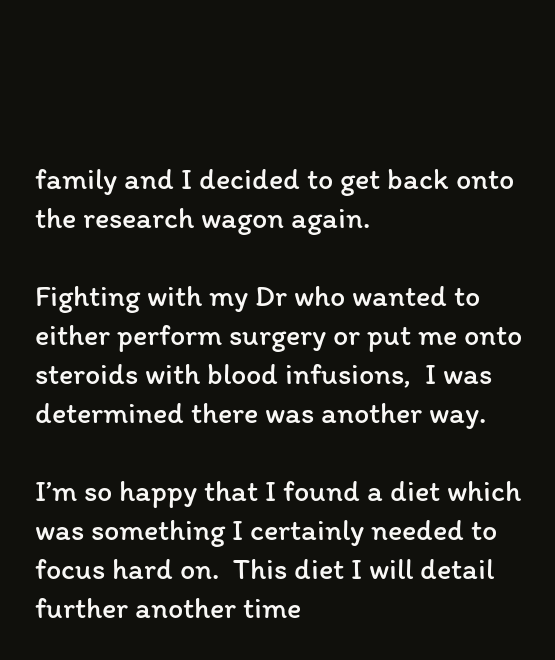family and I decided to get back onto the research wagon again.

Fighting with my Dr who wanted to either perform surgery or put me onto steroids with blood infusions,  I was determined there was another way.

I’m so happy that I found a diet which was something I certainly needed to focus hard on.  This diet I will detail further another time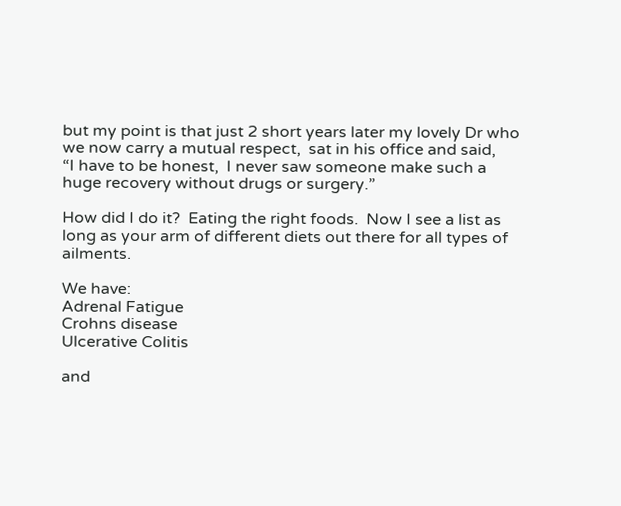but my point is that just 2 short years later my lovely Dr who we now carry a mutual respect,  sat in his office and said,
“I have to be honest,  I never saw someone make such a huge recovery without drugs or surgery.”

How did I do it?  Eating the right foods.  Now I see a list as long as your arm of different diets out there for all types of ailments.

We have:
Adrenal Fatigue
Crohns disease
Ulcerative Colitis

and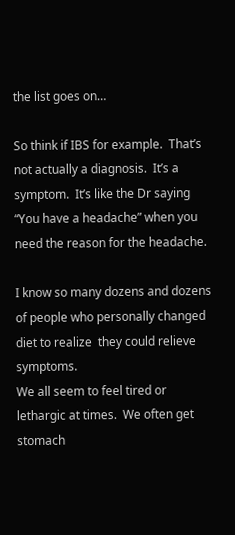the list goes on…

So think if IBS for example.  That’s not actually a diagnosis.  It’s a symptom.  It’s like the Dr saying “You have a headache” when you need the reason for the headache.

I know so many dozens and dozens of people who personally changed diet to realize  they could relieve symptoms.
We all seem to feel tired or lethargic at times.  We often get stomach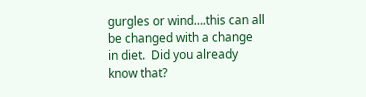gurgles or wind….this can all be changed with a change in diet.  Did you already know that?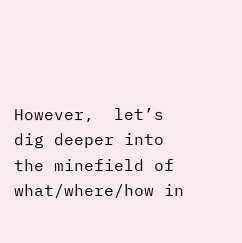However,  let’s dig deeper into the minefield of what/where/how in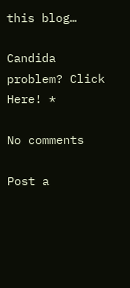this blog…

Candida problem? Click Here! *

No comments

Post a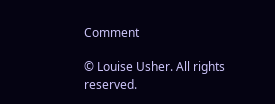Comment

© Louise Usher. All rights reserved.